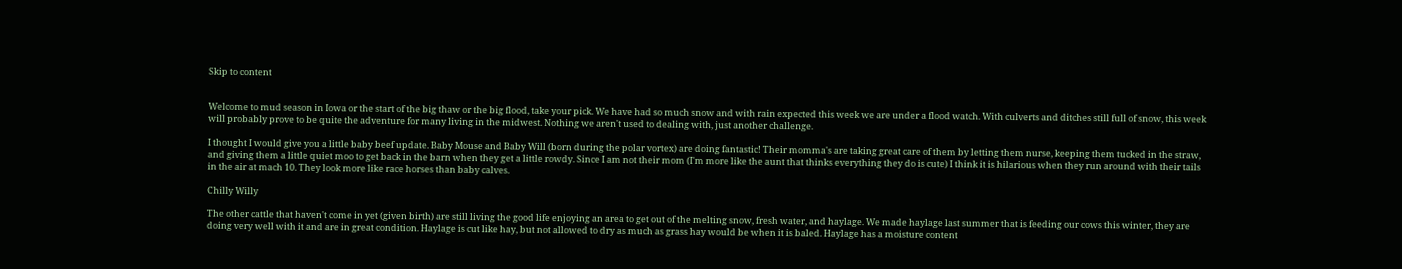Skip to content


Welcome to mud season in Iowa or the start of the big thaw or the big flood, take your pick. We have had so much snow and with rain expected this week we are under a flood watch. With culverts and ditches still full of snow, this week will probably prove to be quite the adventure for many living in the midwest. Nothing we aren't used to dealing with, just another challenge.

I thought I would give you a little baby beef update. Baby Mouse and Baby Will (born during the polar vortex) are doing fantastic! Their momma's are taking great care of them by letting them nurse, keeping them tucked in the straw, and giving them a little quiet moo to get back in the barn when they get a little rowdy. Since I am not their mom (I'm more like the aunt that thinks everything they do is cute) I think it is hilarious when they run around with their tails in the air at mach 10. They look more like race horses than baby calves.

Chilly Willy

The other cattle that haven't come in yet (given birth) are still living the good life enjoying an area to get out of the melting snow, fresh water, and haylage. We made haylage last summer that is feeding our cows this winter, they are doing very well with it and are in great condition. Haylage is cut like hay, but not allowed to dry as much as grass hay would be when it is baled. Haylage has a moisture content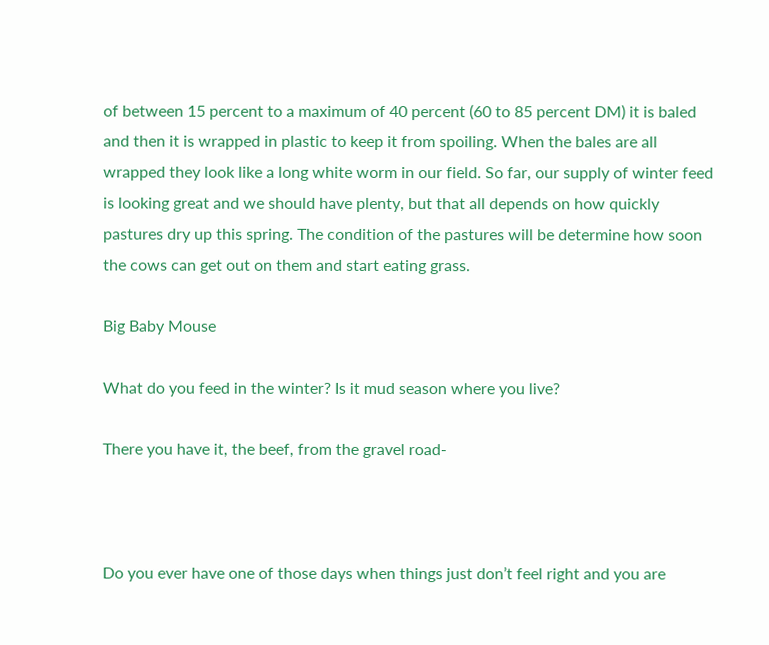of between 15 percent to a maximum of 40 percent (60 to 85 percent DM) it is baled and then it is wrapped in plastic to keep it from spoiling. When the bales are all wrapped they look like a long white worm in our field. So far, our supply of winter feed is looking great and we should have plenty, but that all depends on how quickly pastures dry up this spring. The condition of the pastures will be determine how soon the cows can get out on them and start eating grass.

Big Baby Mouse

What do you feed in the winter? Is it mud season where you live?

There you have it, the beef, from the gravel road-



Do you ever have one of those days when things just don’t feel right and you are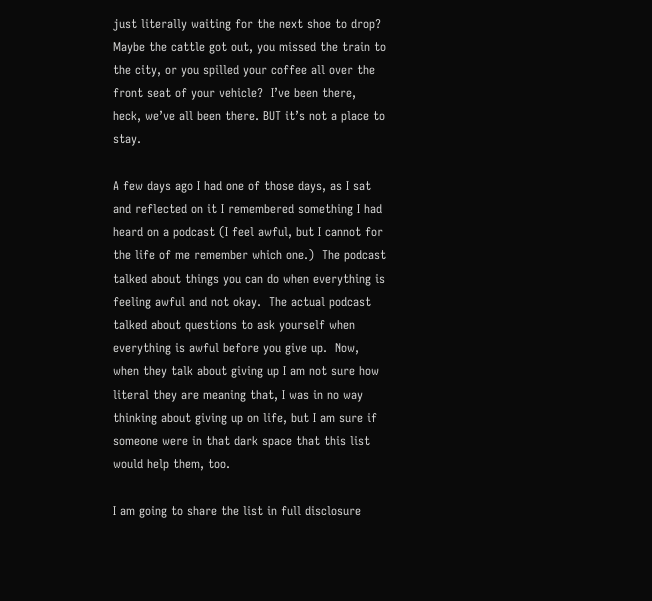just literally waiting for the next shoe to drop?  Maybe the cattle got out, you missed the train to the city, or you spilled your coffee all over the front seat of your vehicle?  I’ve been there, heck, we’ve all been there. BUT it’s not a place to stay.

A few days ago I had one of those days, as I sat and reflected on it I remembered something I had heard on a podcast (I feel awful, but I cannot for the life of me remember which one.)  The podcast talked about things you can do when everything is feeling awful and not okay.  The actual podcast talked about questions to ask yourself when everything is awful before you give up.  Now, when they talk about giving up I am not sure how literal they are meaning that, I was in no way thinking about giving up on life, but I am sure if someone were in that dark space that this list would help them, too.

I am going to share the list in full disclosure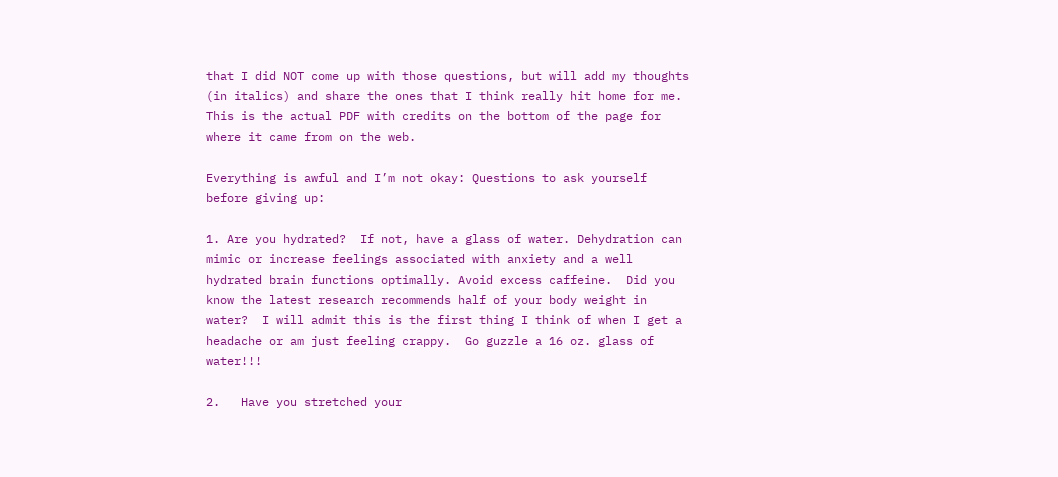that I did NOT come up with those questions, but will add my thoughts (in italics) and share the ones that I think really hit home for me. This is the actual PDF with credits on the bottom of the page for where it came from on the web.

Everything is awful and I’m not okay: Questions to ask yourself before giving up:

1. Are you hydrated?  If not, have a glass of water. Dehydration can mimic or increase feelings associated with anxiety and a well hydrated brain functions optimally. Avoid excess caffeine.  Did you know the latest research recommends half of your body weight in water?  I will admit this is the first thing I think of when I get a headache or am just feeling crappy.  Go guzzle a 16 oz. glass of water!!!

2.   Have you stretched your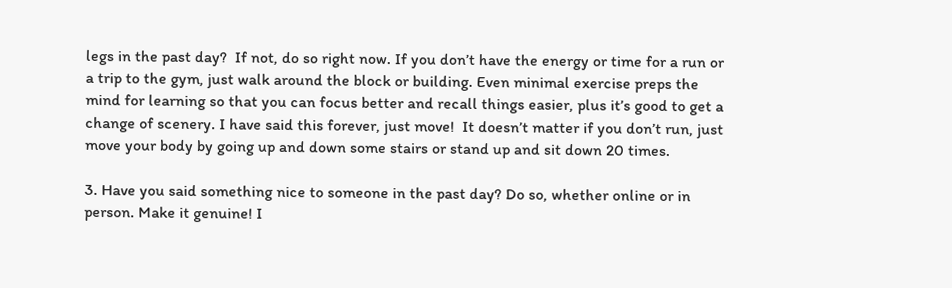legs in the past day?  If not, do so right now. If you don’t have the energy or time for a run or a trip to the gym, just walk around the block or building. Even minimal exercise preps the mind for learning so that you can focus better and recall things easier, plus it’s good to get a change of scenery. I have said this forever, just move!  It doesn’t matter if you don’t run, just move your body by going up and down some stairs or stand up and sit down 20 times.

3. Have you said something nice to someone in the past day? Do so, whether online or in person. Make it genuine! I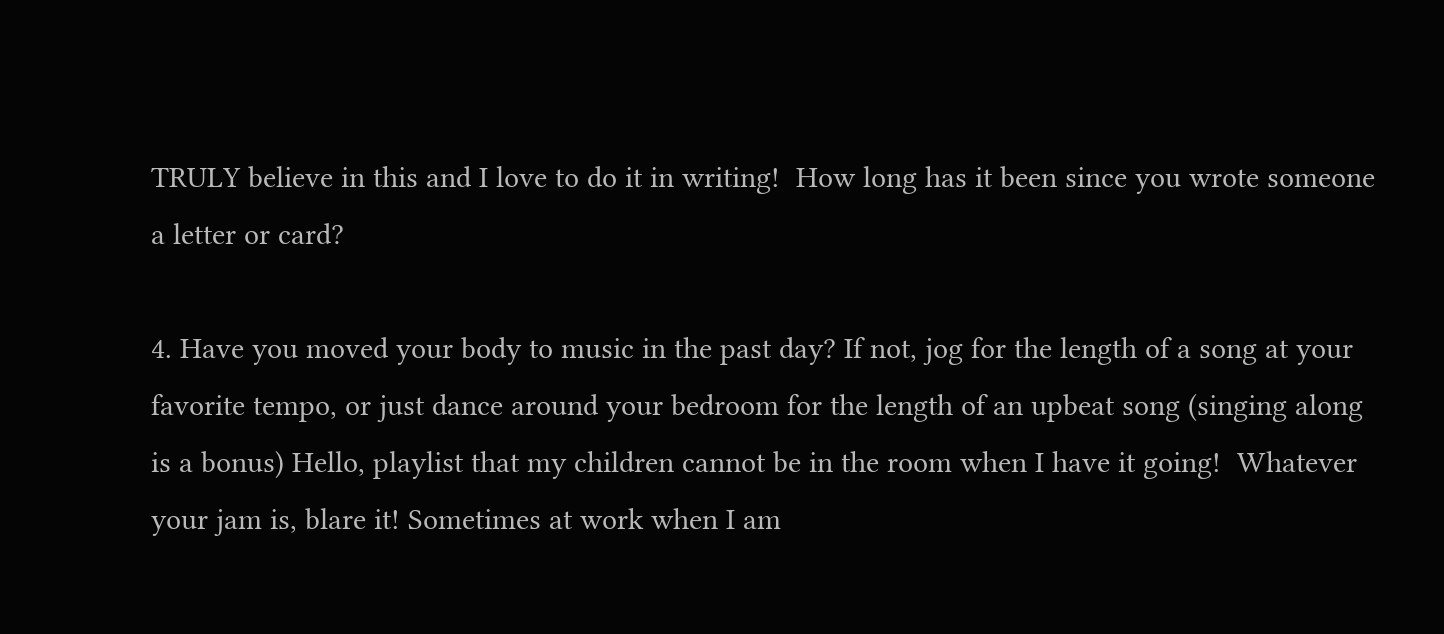TRULY believe in this and I love to do it in writing!  How long has it been since you wrote someone a letter or card?

4. Have you moved your body to music in the past day? If not, jog for the length of a song at your favorite tempo, or just dance around your bedroom for the length of an upbeat song (singing along is a bonus) Hello, playlist that my children cannot be in the room when I have it going!  Whatever your jam is, blare it! Sometimes at work when I am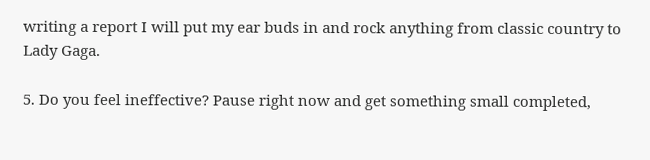writing a report I will put my ear buds in and rock anything from classic country to Lady Gaga.

5. Do you feel ineffective? Pause right now and get something small completed,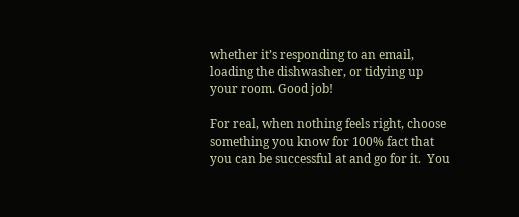whether it’s responding to an email, loading the dishwasher, or tidying up your room. Good job!

For real, when nothing feels right, choose something you know for 100% fact that you can be successful at and go for it.  You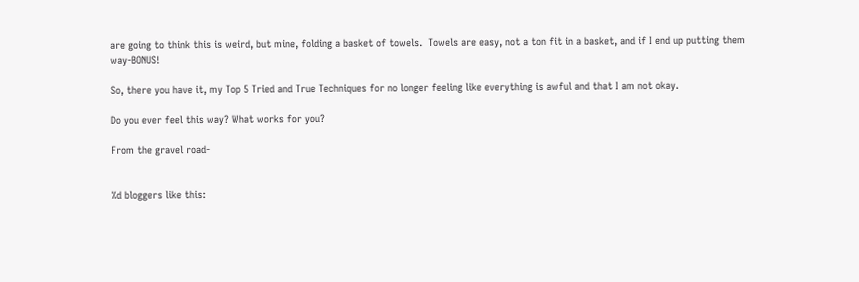are going to think this is weird, but mine, folding a basket of towels.  Towels are easy, not a ton fit in a basket, and if I end up putting them way-BONUS!

So, there you have it, my Top 5 Tried and True Techniques for no longer feeling like everything is awful and that I am not okay.

Do you ever feel this way? What works for you?

From the gravel road-


%d bloggers like this: